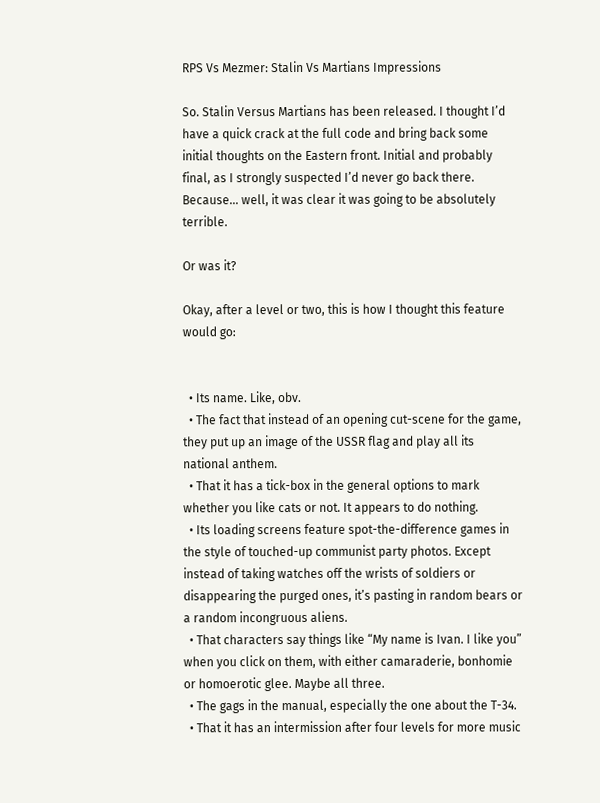RPS Vs Mezmer: Stalin Vs Martians Impressions

So. Stalin Versus Martians has been released. I thought I’d have a quick crack at the full code and bring back some initial thoughts on the Eastern front. Initial and probably final, as I strongly suspected I’d never go back there. Because… well, it was clear it was going to be absolutely terrible.

Or was it?

Okay, after a level or two, this is how I thought this feature would go:


  • Its name. Like, obv.
  • The fact that instead of an opening cut-scene for the game, they put up an image of the USSR flag and play all its national anthem.
  • That it has a tick-box in the general options to mark whether you like cats or not. It appears to do nothing.
  • Its loading screens feature spot-the-difference games in the style of touched-up communist party photos. Except instead of taking watches off the wrists of soldiers or disappearing the purged ones, it’s pasting in random bears or a random incongruous aliens.
  • That characters say things like “My name is Ivan. I like you” when you click on them, with either camaraderie, bonhomie or homoerotic glee. Maybe all three.
  • The gags in the manual, especially the one about the T-34.
  • That it has an intermission after four levels for more music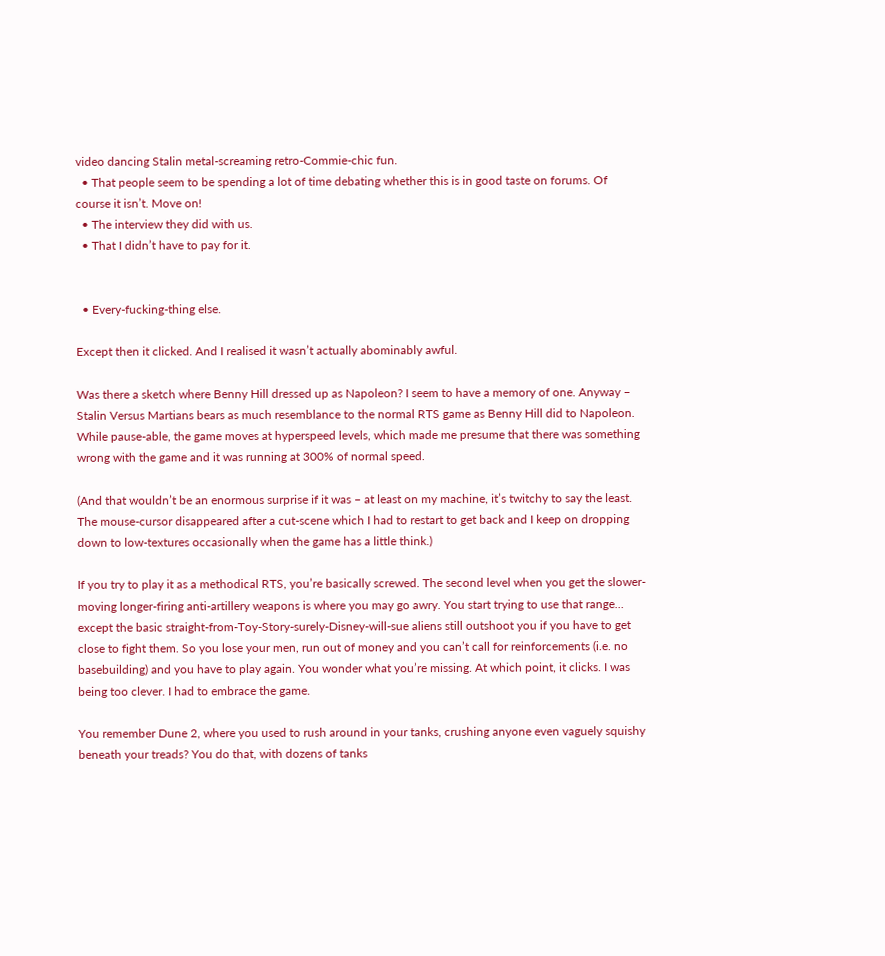video dancing Stalin metal-screaming retro-Commie-chic fun.
  • That people seem to be spending a lot of time debating whether this is in good taste on forums. Of course it isn’t. Move on!
  • The interview they did with us.
  • That I didn’t have to pay for it.


  • Every-fucking-thing else.

Except then it clicked. And I realised it wasn’t actually abominably awful.

Was there a sketch where Benny Hill dressed up as Napoleon? I seem to have a memory of one. Anyway – Stalin Versus Martians bears as much resemblance to the normal RTS game as Benny Hill did to Napoleon. While pause-able, the game moves at hyperspeed levels, which made me presume that there was something wrong with the game and it was running at 300% of normal speed.

(And that wouldn’t be an enormous surprise if it was – at least on my machine, it’s twitchy to say the least. The mouse-cursor disappeared after a cut-scene which I had to restart to get back and I keep on dropping down to low-textures occasionally when the game has a little think.)

If you try to play it as a methodical RTS, you’re basically screwed. The second level when you get the slower-moving longer-firing anti-artillery weapons is where you may go awry. You start trying to use that range… except the basic straight-from-Toy-Story-surely-Disney-will-sue aliens still outshoot you if you have to get close to fight them. So you lose your men, run out of money and you can’t call for reinforcements (i.e. no basebuilding) and you have to play again. You wonder what you’re missing. At which point, it clicks. I was being too clever. I had to embrace the game.

You remember Dune 2, where you used to rush around in your tanks, crushing anyone even vaguely squishy beneath your treads? You do that, with dozens of tanks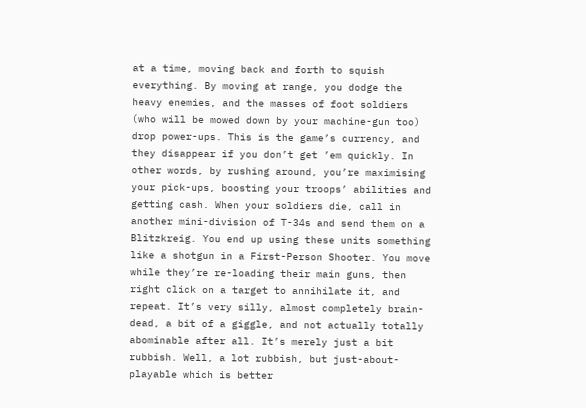at a time, moving back and forth to squish everything. By moving at range, you dodge the heavy enemies, and the masses of foot soldiers (who will be mowed down by your machine-gun too) drop power-ups. This is the game’s currency, and they disappear if you don’t get ’em quickly. In other words, by rushing around, you’re maximising your pick-ups, boosting your troops’ abilities and getting cash. When your soldiers die, call in another mini-division of T-34s and send them on a Blitzkreig. You end up using these units something like a shotgun in a First-Person Shooter. You move while they’re re-loading their main guns, then right click on a target to annihilate it, and repeat. It’s very silly, almost completely brain-dead, a bit of a giggle, and not actually totally abominable after all. It’s merely just a bit rubbish. Well, a lot rubbish, but just-about-playable which is better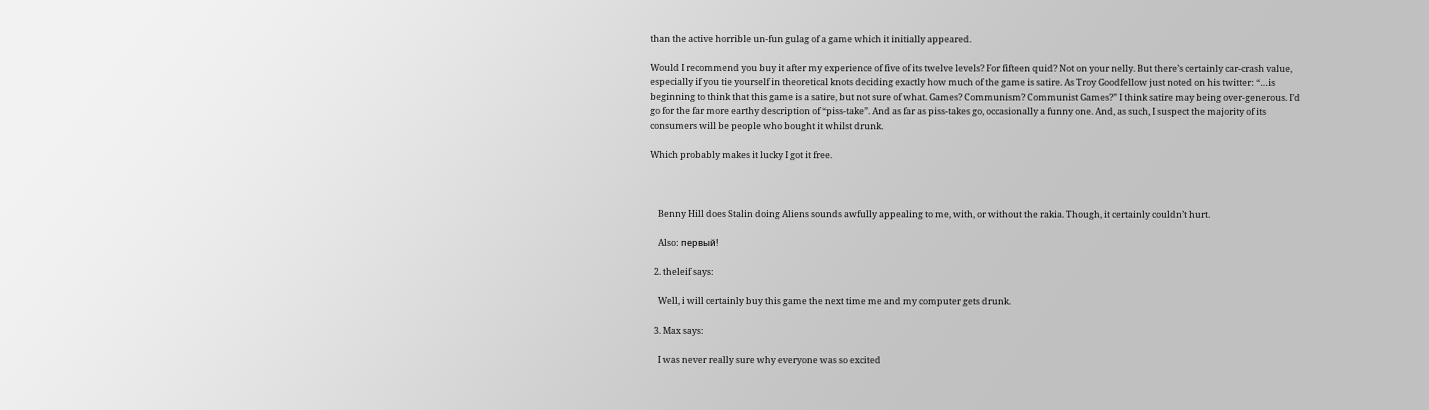than the active horrible un-fun gulag of a game which it initially appeared.

Would I recommend you buy it after my experience of five of its twelve levels? For fifteen quid? Not on your nelly. But there’s certainly car-crash value, especially if you tie yourself in theoretical knots deciding exactly how much of the game is satire. As Troy Goodfellow just noted on his twitter: “…is beginning to think that this game is a satire, but not sure of what. Games? Communism? Communist Games?” I think satire may being over-generous. I’d go for the far more earthy description of “piss-take”. And as far as piss-takes go, occasionally a funny one. And, as such, I suspect the majority of its consumers will be people who bought it whilst drunk.

Which probably makes it lucky I got it free.



    Benny Hill does Stalin doing Aliens sounds awfully appealing to me, with, or without the rakia. Though, it certainly couldn’t hurt.

    Also: первый!

  2. theleif says:

    Well, i will certainly buy this game the next time me and my computer gets drunk.

  3. Max says:

    I was never really sure why everyone was so excited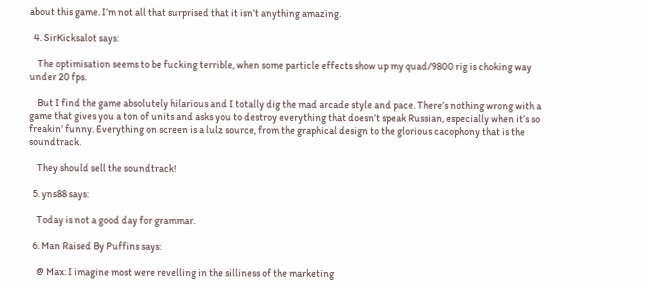about this game. I’m not all that surprised that it isn’t anything amazing.

  4. SirKicksalot says:

    The optimisation seems to be fucking terrible, when some particle effects show up my quad/9800 rig is choking way under 20 fps.

    But I find the game absolutely hilarious and I totally dig the mad arcade style and pace. There’s nothing wrong with a game that gives you a ton of units and asks you to destroy everything that doesn’t speak Russian, especially when it’s so freakin’ funny. Everything on screen is a lulz source, from the graphical design to the glorious cacophony that is the soundtrack.

    They should sell the soundtrack!

  5. yns88 says:

    Today is not a good day for grammar.

  6. Man Raised By Puffins says:

    @ Max: I imagine most were revelling in the silliness of the marketing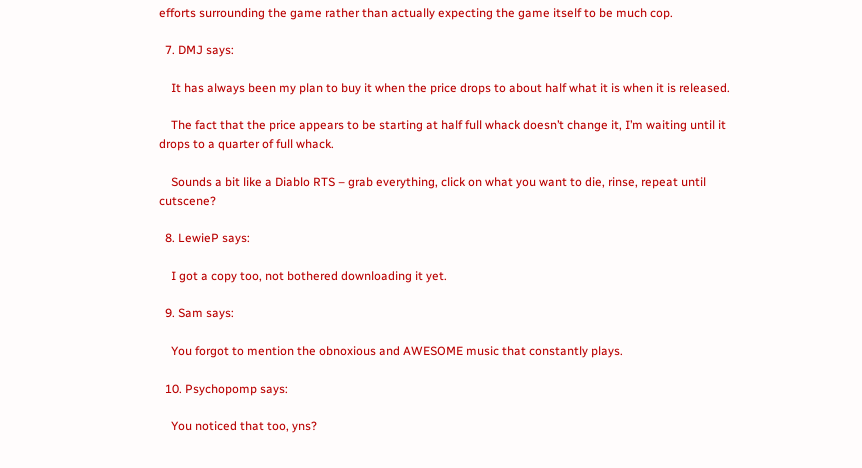efforts surrounding the game rather than actually expecting the game itself to be much cop.

  7. DMJ says:

    It has always been my plan to buy it when the price drops to about half what it is when it is released.

    The fact that the price appears to be starting at half full whack doesn’t change it, I’m waiting until it drops to a quarter of full whack.

    Sounds a bit like a Diablo RTS – grab everything, click on what you want to die, rinse, repeat until cutscene?

  8. LewieP says:

    I got a copy too, not bothered downloading it yet.

  9. Sam says:

    You forgot to mention the obnoxious and AWESOME music that constantly plays.

  10. Psychopomp says:

    You noticed that too, yns?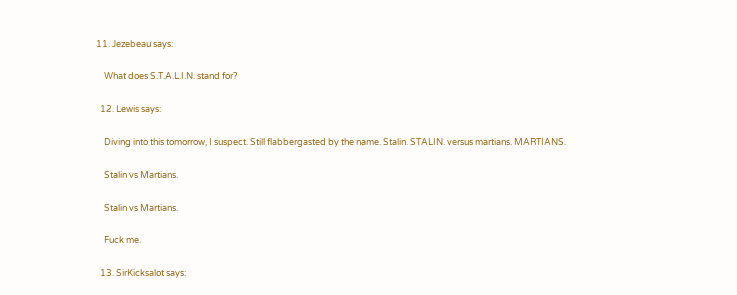11. Jezebeau says:

    What does S.T.A.L.I.N. stand for?

  12. Lewis says:

    Diving into this tomorrow, I suspect. Still flabbergasted by the name. Stalin. STALIN. versus martians. MARTIANS.

    Stalin vs Martians.

    Stalin vs Martians.

    Fuck me.

  13. SirKicksalot says: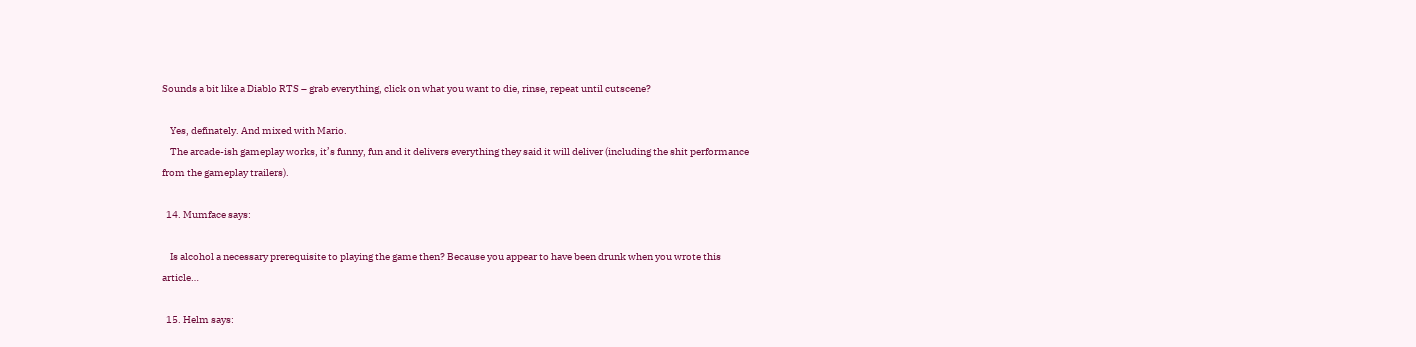Sounds a bit like a Diablo RTS – grab everything, click on what you want to die, rinse, repeat until cutscene?

    Yes, definately. And mixed with Mario.
    The arcade-ish gameplay works, it’s funny, fun and it delivers everything they said it will deliver (including the shit performance from the gameplay trailers).

  14. Mumface says:

    Is alcohol a necessary prerequisite to playing the game then? Because you appear to have been drunk when you wrote this article…

  15. Helm says: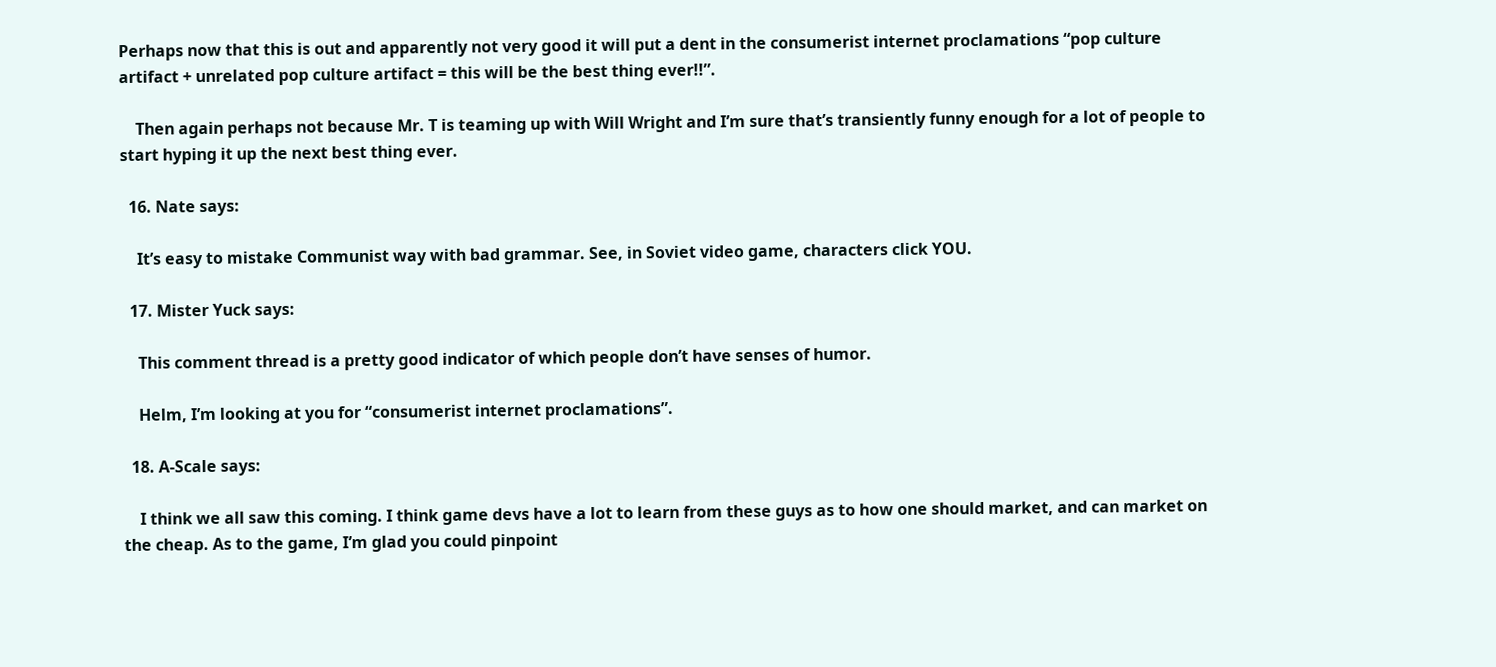Perhaps now that this is out and apparently not very good it will put a dent in the consumerist internet proclamations “pop culture artifact + unrelated pop culture artifact = this will be the best thing ever!!”.

    Then again perhaps not because Mr. T is teaming up with Will Wright and I’m sure that’s transiently funny enough for a lot of people to start hyping it up the next best thing ever.

  16. Nate says:

    It’s easy to mistake Communist way with bad grammar. See, in Soviet video game, characters click YOU.

  17. Mister Yuck says:

    This comment thread is a pretty good indicator of which people don’t have senses of humor.

    Helm, I’m looking at you for “consumerist internet proclamations”.

  18. A-Scale says:

    I think we all saw this coming. I think game devs have a lot to learn from these guys as to how one should market, and can market on the cheap. As to the game, I’m glad you could pinpoint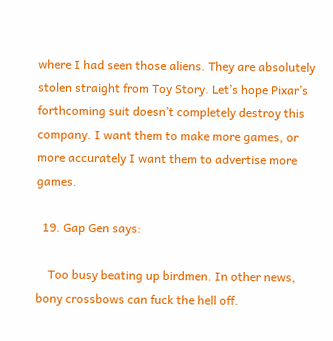where I had seen those aliens. They are absolutely stolen straight from Toy Story. Let’s hope Pixar’s forthcoming suit doesn’t completely destroy this company. I want them to make more games, or more accurately I want them to advertise more games.

  19. Gap Gen says:

    Too busy beating up birdmen. In other news, bony crossbows can fuck the hell off.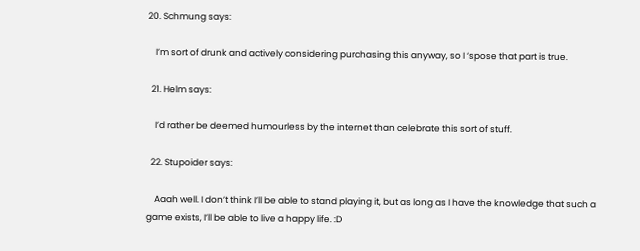20. Schmung says:

    I’m sort of drunk and actively considering purchasing this anyway, so I ‘spose that part is true.

  21. Helm says:

    I’d rather be deemed humourless by the internet than celebrate this sort of stuff.

  22. Stupoider says:

    Aaah well. I don’t think I’ll be able to stand playing it, but as long as I have the knowledge that such a game exists, I’ll be able to live a happy life. :D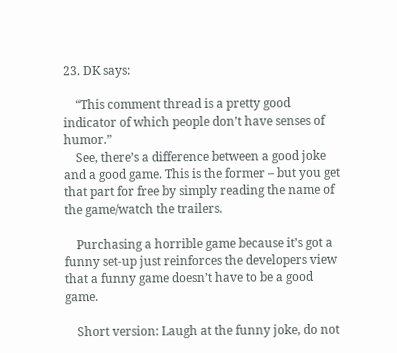23. DK says:

    “This comment thread is a pretty good indicator of which people don’t have senses of humor.”
    See, there’s a difference between a good joke and a good game. This is the former – but you get that part for free by simply reading the name of the game/watch the trailers.

    Purchasing a horrible game because it’s got a funny set-up just reinforces the developers view that a funny game doesn’t have to be a good game.

    Short version: Laugh at the funny joke, do not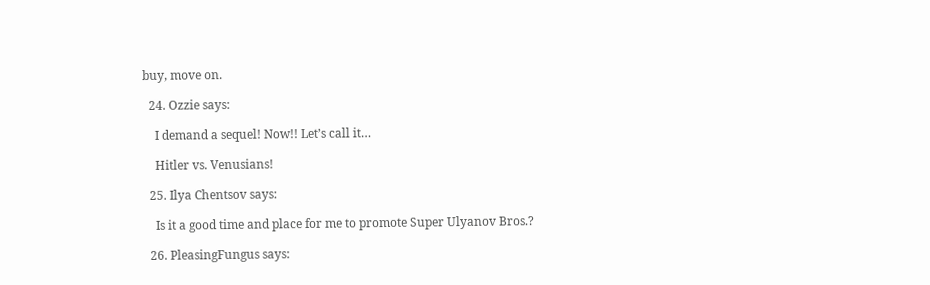buy, move on.

  24. Ozzie says:

    I demand a sequel! Now!! Let’s call it…

    Hitler vs. Venusians!

  25. Ilya Chentsov says:

    Is it a good time and place for me to promote Super Ulyanov Bros.?

  26. PleasingFungus says: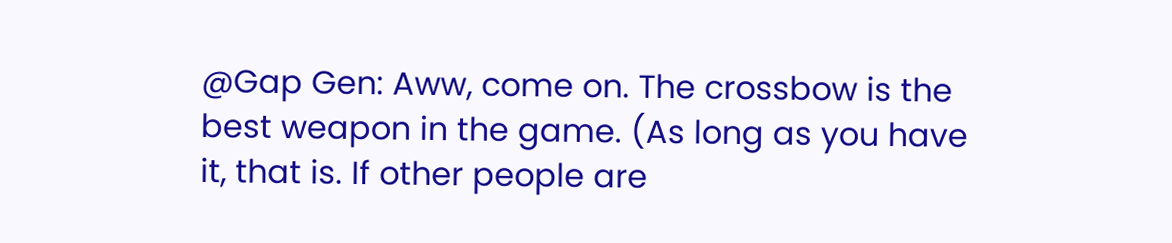@Gap Gen: Aww, come on. The crossbow is the best weapon in the game. (As long as you have it, that is. If other people are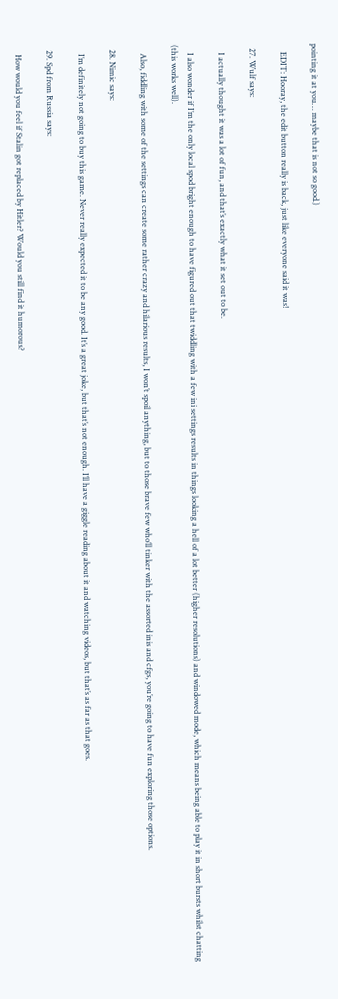pointing it at you… maybe that is not so good.)

    EDIT: Hooray, the edit button really is back, just like everyone said it was!

  27. Wulf says:

    I actually thought it was a lot of fun, and that’s exactly what it set out to be.

    I also wonder if I’m the only local spod bright enough to have figured out that twiddling with a few ini settings results in things looking a hell of a lot better (higher resolutions) and windowed mode, which means being able to play it in short bursts whilst chatting (this works well).

    Also, fiddling with some of the settings can create some rather crazy and hilarious results, I won’t spoil anything, but to those brave few who’ll tinker with the assorted inis and cfgs, you’re going to have fun exploring those options.

  28. Nimic says:

    I’m definitely not going to buy this game. Never really expected it to be any good. It’s a great joke, but that’s not enough. I’ll have a giggle reading about it and watching videos, but that’s as far as that goes.

  29. Spd from Russia says:

    How would you feel if Stalin got replaced by Hitler? Would you still find it humorous?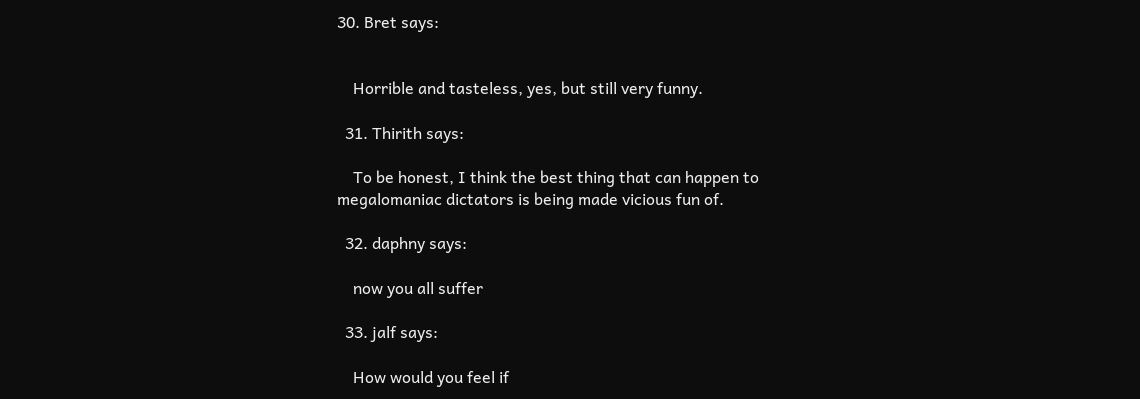30. Bret says:


    Horrible and tasteless, yes, but still very funny.

  31. Thirith says:

    To be honest, I think the best thing that can happen to megalomaniac dictators is being made vicious fun of.

  32. daphny says:

    now you all suffer

  33. jalf says:

    How would you feel if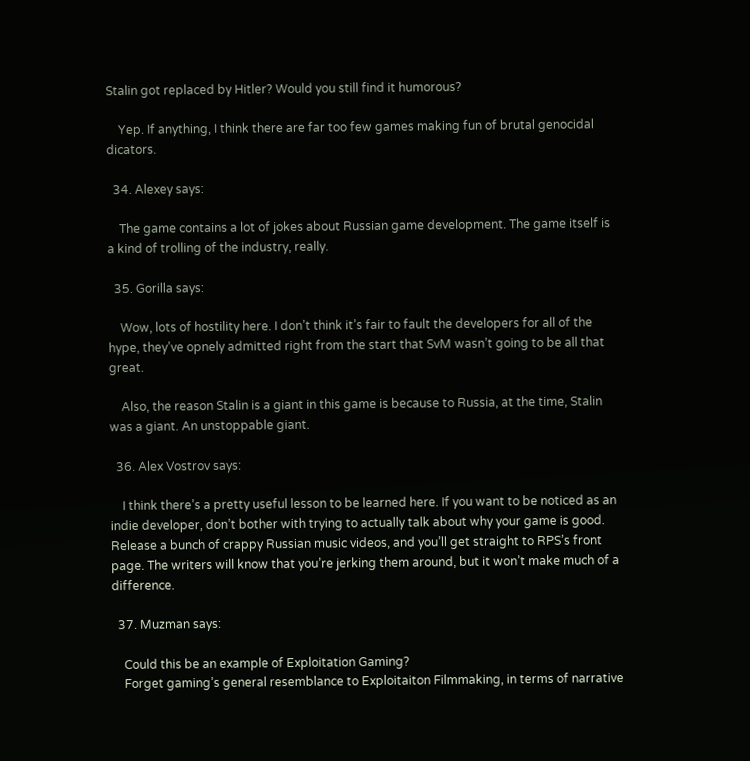Stalin got replaced by Hitler? Would you still find it humorous?

    Yep. If anything, I think there are far too few games making fun of brutal genocidal dicators.

  34. Alexey says:

    The game contains a lot of jokes about Russian game development. The game itself is a kind of trolling of the industry, really.

  35. Gorilla says:

    Wow, lots of hostility here. I don’t think it’s fair to fault the developers for all of the hype, they’ve opnely admitted right from the start that SvM wasn’t going to be all that great.

    Also, the reason Stalin is a giant in this game is because to Russia, at the time, Stalin was a giant. An unstoppable giant.

  36. Alex Vostrov says:

    I think there’s a pretty useful lesson to be learned here. If you want to be noticed as an indie developer, don’t bother with trying to actually talk about why your game is good. Release a bunch of crappy Russian music videos, and you’ll get straight to RPS’s front page. The writers will know that you’re jerking them around, but it won’t make much of a difference.

  37. Muzman says:

    Could this be an example of Exploitation Gaming?
    Forget gaming’s general resemblance to Exploitaiton Filmmaking, in terms of narrative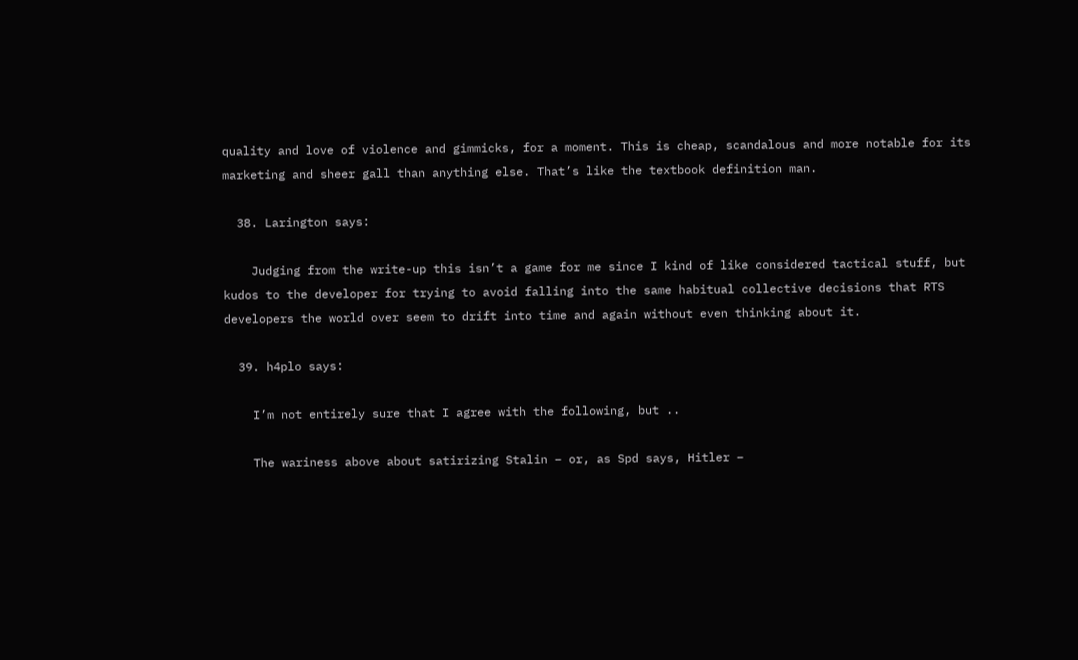quality and love of violence and gimmicks, for a moment. This is cheap, scandalous and more notable for its marketing and sheer gall than anything else. That’s like the textbook definition man.

  38. Larington says:

    Judging from the write-up this isn’t a game for me since I kind of like considered tactical stuff, but kudos to the developer for trying to avoid falling into the same habitual collective decisions that RTS developers the world over seem to drift into time and again without even thinking about it.

  39. h4plo says:

    I’m not entirely sure that I agree with the following, but ..

    The wariness above about satirizing Stalin – or, as Spd says, Hitler –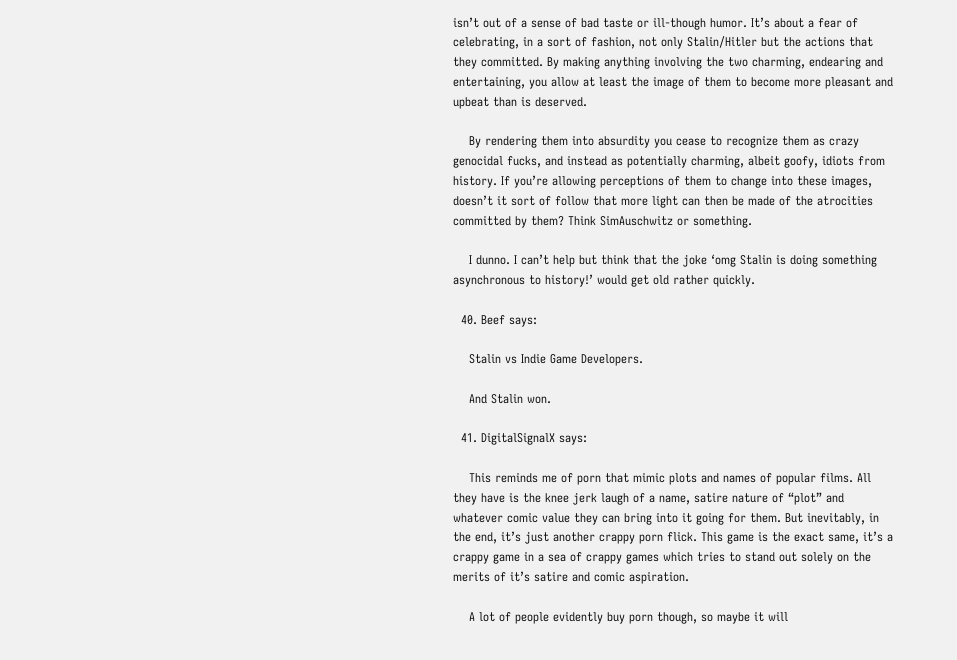isn’t out of a sense of bad taste or ill-though humor. It’s about a fear of celebrating, in a sort of fashion, not only Stalin/Hitler but the actions that they committed. By making anything involving the two charming, endearing and entertaining, you allow at least the image of them to become more pleasant and upbeat than is deserved.

    By rendering them into absurdity you cease to recognize them as crazy genocidal fucks, and instead as potentially charming, albeit goofy, idiots from history. If you’re allowing perceptions of them to change into these images, doesn’t it sort of follow that more light can then be made of the atrocities committed by them? Think SimAuschwitz or something.

    I dunno. I can’t help but think that the joke ‘omg Stalin is doing something asynchronous to history!’ would get old rather quickly.

  40. Beef says:

    Stalin vs Indie Game Developers.

    And Stalin won.

  41. DigitalSignalX says:

    This reminds me of porn that mimic plots and names of popular films. All they have is the knee jerk laugh of a name, satire nature of “plot” and whatever comic value they can bring into it going for them. But inevitably, in the end, it’s just another crappy porn flick. This game is the exact same, it’s a crappy game in a sea of crappy games which tries to stand out solely on the merits of it’s satire and comic aspiration.

    A lot of people evidently buy porn though, so maybe it will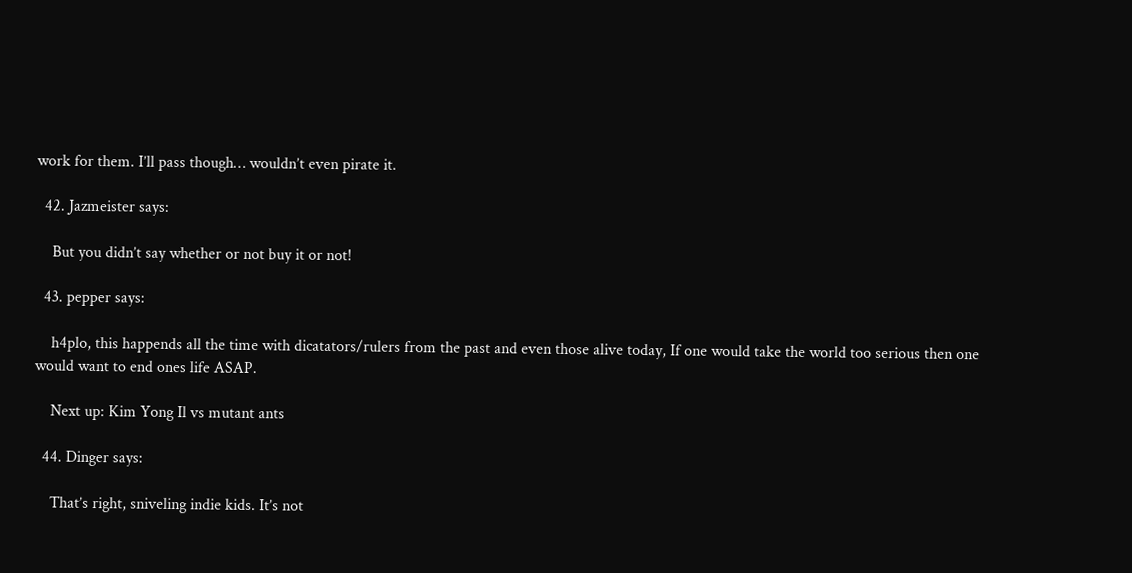work for them. I’ll pass though… wouldn’t even pirate it.

  42. Jazmeister says:

    But you didn’t say whether or not buy it or not!

  43. pepper says:

    h4plo, this happends all the time with dicatators/rulers from the past and even those alive today, If one would take the world too serious then one would want to end ones life ASAP.

    Next up: Kim Yong Il vs mutant ants

  44. Dinger says:

    That’s right, sniveling indie kids. It’s not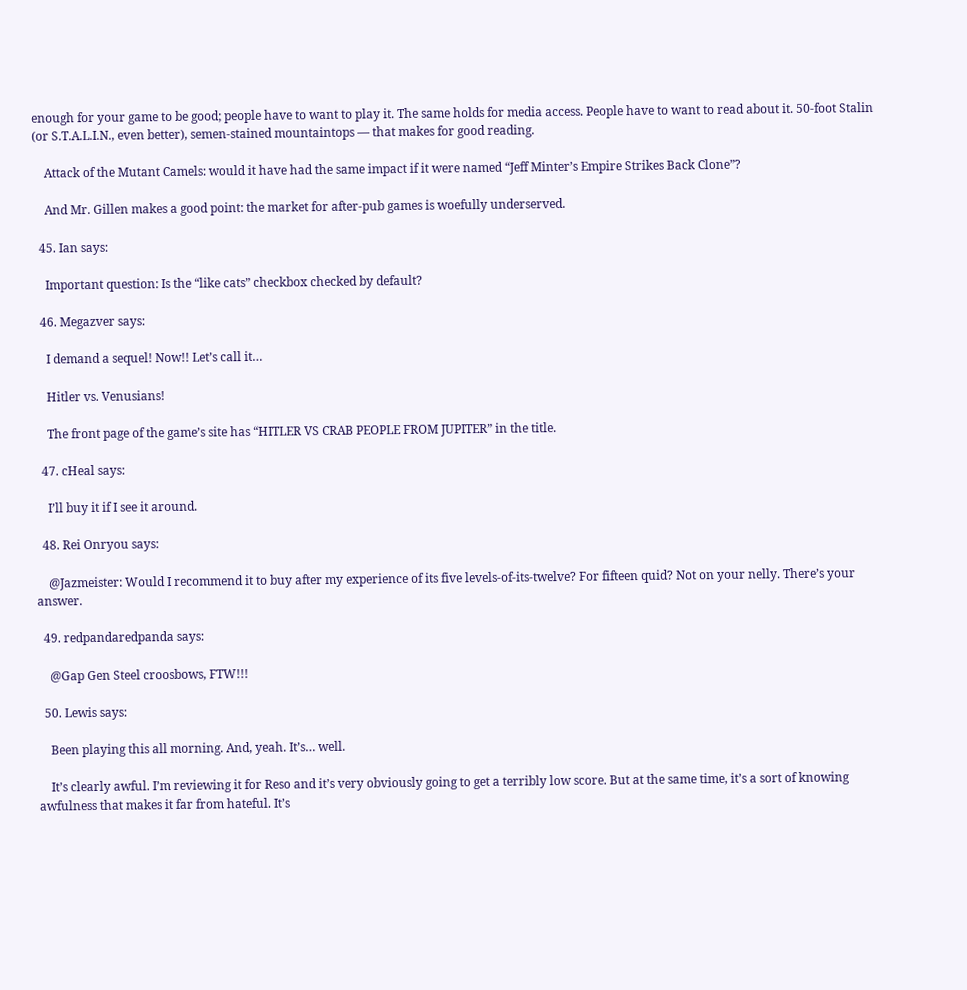enough for your game to be good; people have to want to play it. The same holds for media access. People have to want to read about it. 50-foot Stalin (or S.T.A.L.I.N., even better), semen-stained mountaintops — that makes for good reading.

    Attack of the Mutant Camels: would it have had the same impact if it were named “Jeff Minter’s Empire Strikes Back Clone”?

    And Mr. Gillen makes a good point: the market for after-pub games is woefully underserved.

  45. Ian says:

    Important question: Is the “like cats” checkbox checked by default?

  46. Megazver says:

    I demand a sequel! Now!! Let’s call it…

    Hitler vs. Venusians!

    The front page of the game’s site has “HITLER VS CRAB PEOPLE FROM JUPITER” in the title.

  47. cHeal says:

    I’ll buy it if I see it around.

  48. Rei Onryou says:

    @Jazmeister: Would I recommend it to buy after my experience of its five levels-of-its-twelve? For fifteen quid? Not on your nelly. There’s your answer.

  49. redpandaredpanda says:

    @Gap Gen Steel croosbows, FTW!!!

  50. Lewis says:

    Been playing this all morning. And, yeah. It’s… well.

    It’s clearly awful. I’m reviewing it for Reso and it’s very obviously going to get a terribly low score. But at the same time, it’s a sort of knowing awfulness that makes it far from hateful. It’s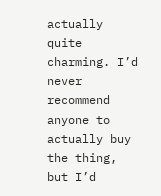actually quite charming. I’d never recommend anyone to actually buy the thing, but I’d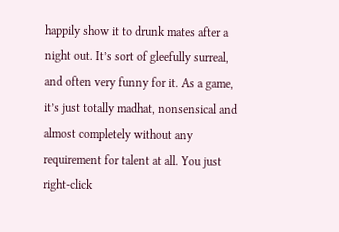happily show it to drunk mates after a night out. It’s sort of gleefully surreal, and often very funny for it. As a game, it’s just totally madhat, nonsensical and almost completely without any requirement for talent at all. You just right-click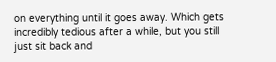on everything until it goes away. Which gets incredibly tedious after a while, but you still just sit back and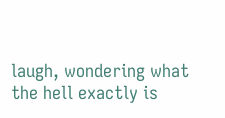laugh, wondering what the hell exactly is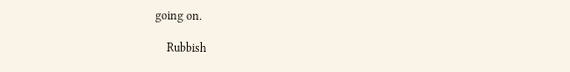going on.

    Rubbish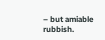– but amiable rubbish.